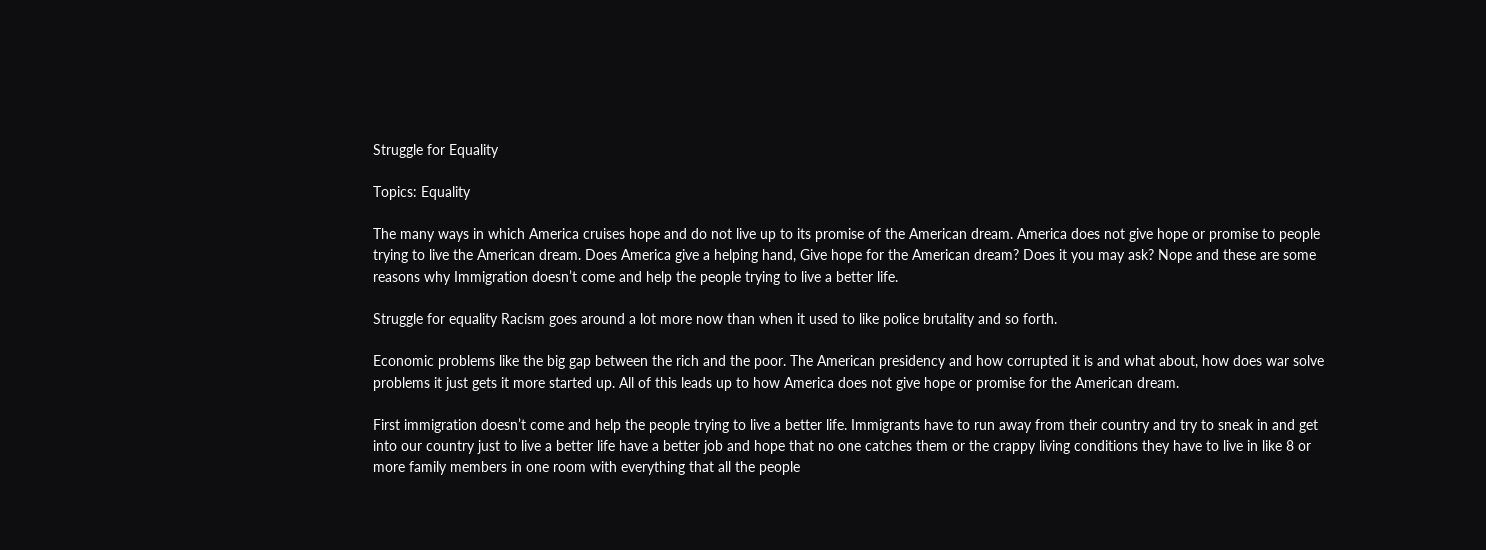Struggle for Equality

Topics: Equality

The many ways in which America cruises hope and do not live up to its promise of the American dream. America does not give hope or promise to people trying to live the American dream. Does America give a helping hand, Give hope for the American dream? Does it you may ask? Nope and these are some reasons why Immigration doesn’t come and help the people trying to live a better life.

Struggle for equality Racism goes around a lot more now than when it used to like police brutality and so forth.

Economic problems like the big gap between the rich and the poor. The American presidency and how corrupted it is and what about, how does war solve problems it just gets it more started up. All of this leads up to how America does not give hope or promise for the American dream.

First immigration doesn’t come and help the people trying to live a better life. Immigrants have to run away from their country and try to sneak in and get into our country just to live a better life have a better job and hope that no one catches them or the crappy living conditions they have to live in like 8 or more family members in one room with everything that all the people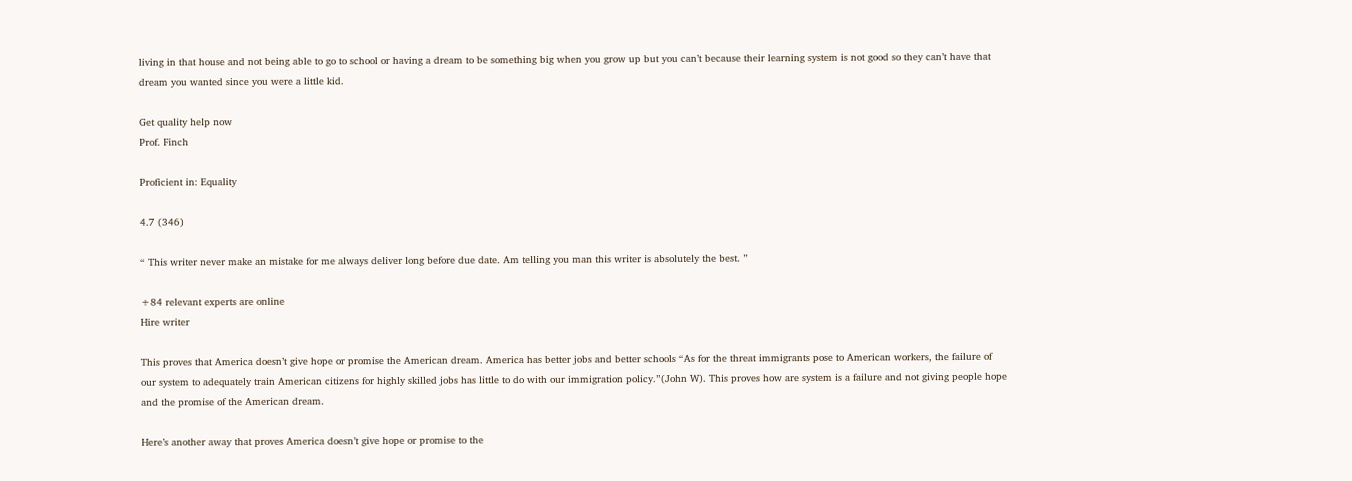living in that house and not being able to go to school or having a dream to be something big when you grow up but you can’t because their learning system is not good so they can’t have that dream you wanted since you were a little kid.

Get quality help now
Prof. Finch

Proficient in: Equality

4.7 (346)

“ This writer never make an mistake for me always deliver long before due date. Am telling you man this writer is absolutely the best. ”

+84 relevant experts are online
Hire writer

This proves that America doesn’t give hope or promise the American dream. America has better jobs and better schools “As for the threat immigrants pose to American workers, the failure of our system to adequately train American citizens for highly skilled jobs has little to do with our immigration policy.”(John W). This proves how are system is a failure and not giving people hope and the promise of the American dream.

Here’s another away that proves America doesn’t give hope or promise to the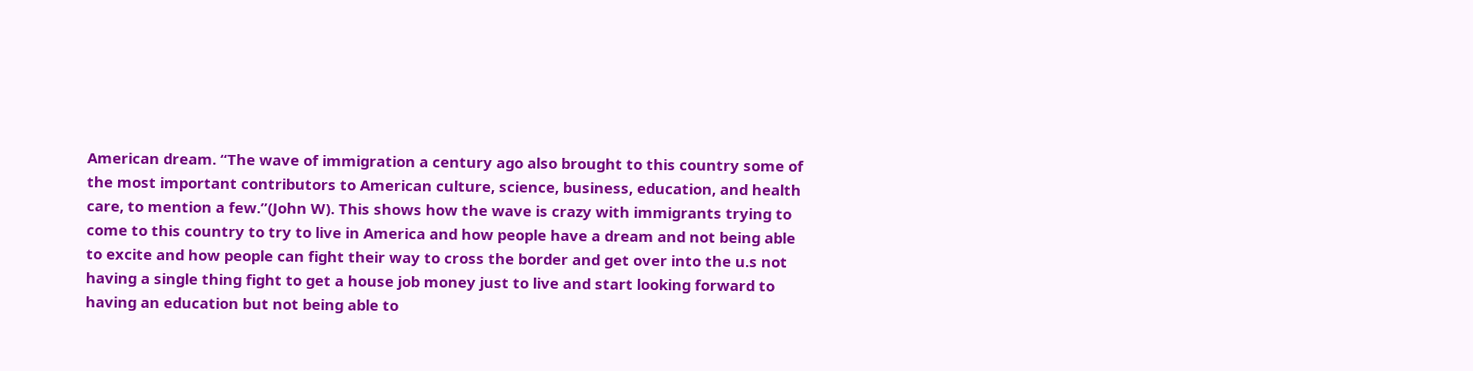American dream. “The wave of immigration a century ago also brought to this country some of the most important contributors to American culture, science, business, education, and health care, to mention a few.”(John W). This shows how the wave is crazy with immigrants trying to come to this country to try to live in America and how people have a dream and not being able to excite and how people can fight their way to cross the border and get over into the u.s not having a single thing fight to get a house job money just to live and start looking forward to having an education but not being able to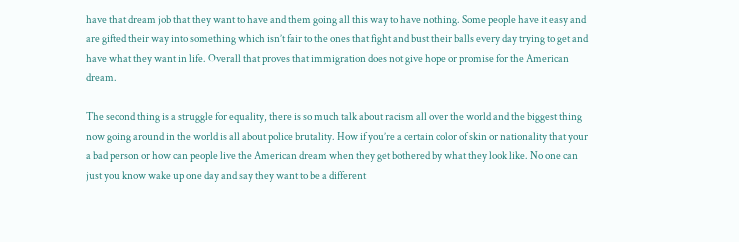have that dream job that they want to have and them going all this way to have nothing. Some people have it easy and are gifted their way into something which isn’t fair to the ones that fight and bust their balls every day trying to get and have what they want in life. Overall that proves that immigration does not give hope or promise for the American dream.

The second thing is a struggle for equality, there is so much talk about racism all over the world and the biggest thing now going around in the world is all about police brutality. How if you’re a certain color of skin or nationality that your a bad person or how can people live the American dream when they get bothered by what they look like. No one can just you know wake up one day and say they want to be a different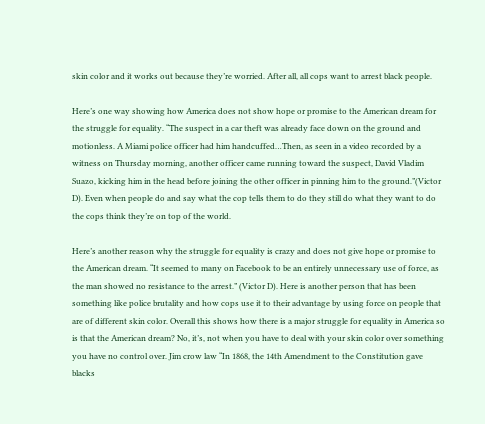skin color and it works out because they’re worried. After all, all cops want to arrest black people.

Here’s one way showing how America does not show hope or promise to the American dream for the struggle for equality. “The suspect in a car theft was already face down on the ground and motionless. A Miami police officer had him handcuffed…Then, as seen in a video recorded by a witness on Thursday morning, another officer came running toward the suspect, David Vladim Suazo, kicking him in the head before joining the other officer in pinning him to the ground.”(Victor D). Even when people do and say what the cop tells them to do they still do what they want to do the cops think they’re on top of the world.

Here’s another reason why the struggle for equality is crazy and does not give hope or promise to the American dream. “It seemed to many on Facebook to be an entirely unnecessary use of force, as the man showed no resistance to the arrest.” (Victor D). Here is another person that has been something like police brutality and how cops use it to their advantage by using force on people that are of different skin color. Overall this shows how there is a major struggle for equality in America so is that the American dream? No, it’s, not when you have to deal with your skin color over something you have no control over. Jim crow law “In 1868, the 14th Amendment to the Constitution gave blacks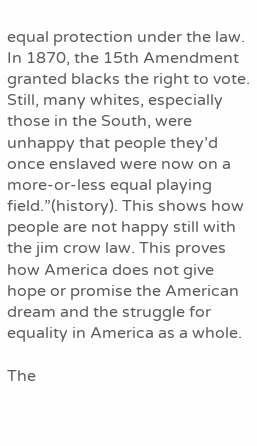equal protection under the law. In 1870, the 15th Amendment granted blacks the right to vote. Still, many whites, especially those in the South, were unhappy that people they’d once enslaved were now on a more-or-less equal playing field.”(history). This shows how people are not happy still with the jim crow law. This proves how America does not give hope or promise the American dream and the struggle for equality in America as a whole.

The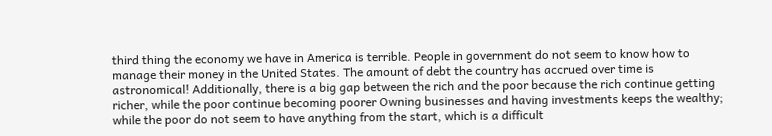third thing the economy we have in America is terrible. People in government do not seem to know how to manage their money in the United States. The amount of debt the country has accrued over time is astronomical! Additionally, there is a big gap between the rich and the poor because the rich continue getting richer, while the poor continue becoming poorer Owning businesses and having investments keeps the wealthy; while the poor do not seem to have anything from the start, which is a difficult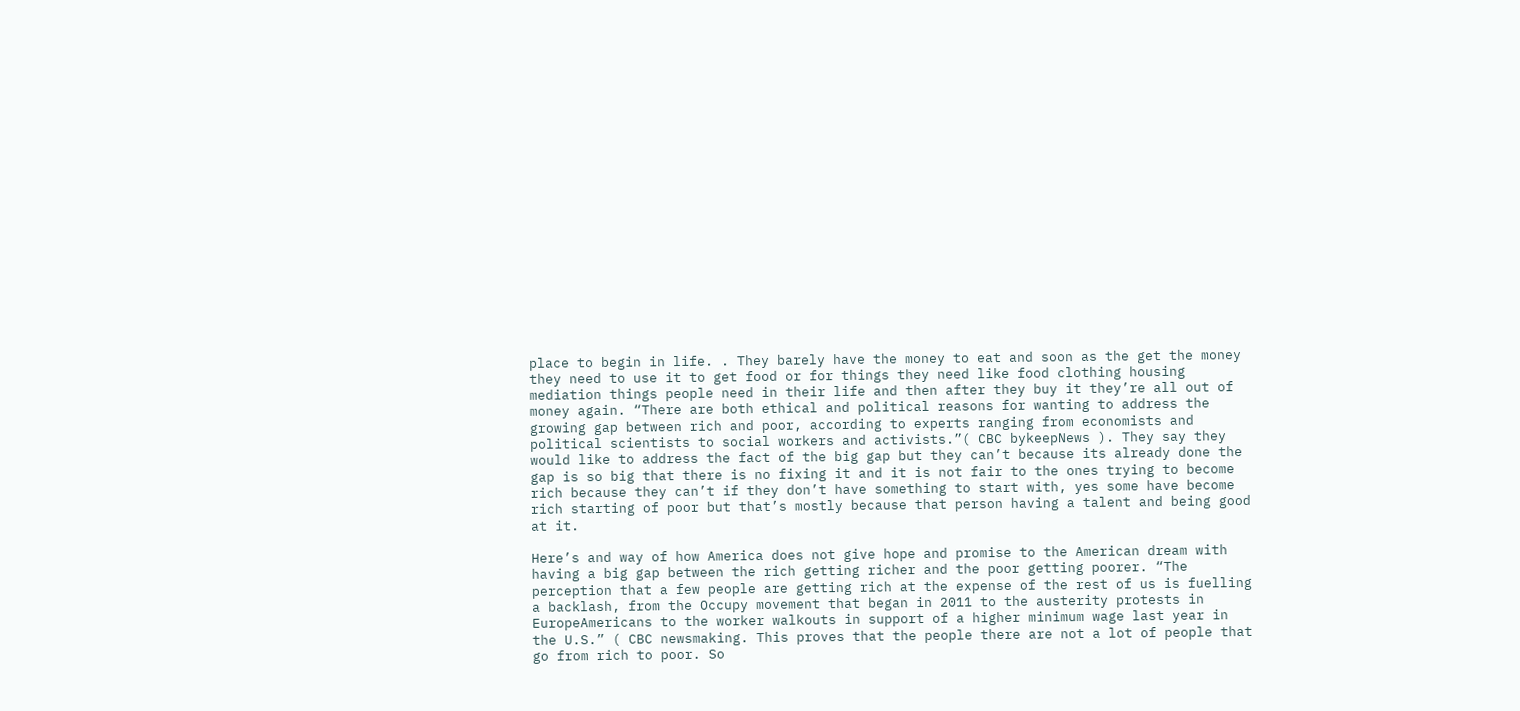place to begin in life. . They barely have the money to eat and soon as the get the money they need to use it to get food or for things they need like food clothing housing mediation things people need in their life and then after they buy it they’re all out of money again. “There are both ethical and political reasons for wanting to address the growing gap between rich and poor, according to experts ranging from economists and political scientists to social workers and activists.”( CBC bykeepNews ). They say they would like to address the fact of the big gap but they can’t because its already done the gap is so big that there is no fixing it and it is not fair to the ones trying to become rich because they can’t if they don’t have something to start with, yes some have become rich starting of poor but that’s mostly because that person having a talent and being good at it.

Here’s and way of how America does not give hope and promise to the American dream with having a big gap between the rich getting richer and the poor getting poorer. “The perception that a few people are getting rich at the expense of the rest of us is fuelling a backlash, from the Occupy movement that began in 2011 to the austerity protests in EuropeAmericans to the worker walkouts in support of a higher minimum wage last year in the U.S.” ( CBC newsmaking. This proves that the people there are not a lot of people that go from rich to poor. So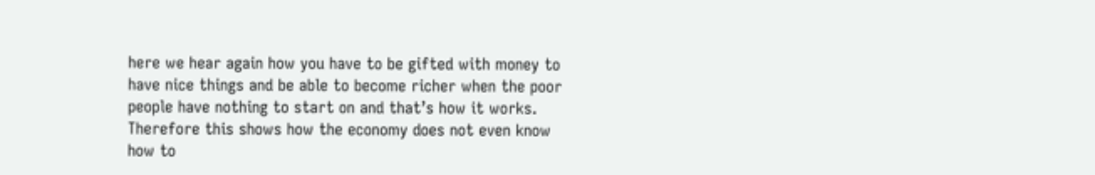here we hear again how you have to be gifted with money to have nice things and be able to become richer when the poor people have nothing to start on and that’s how it works. Therefore this shows how the economy does not even know how to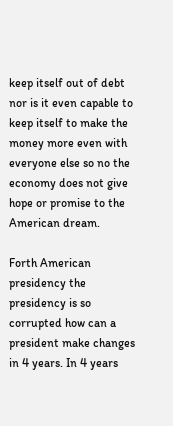keep itself out of debt nor is it even capable to keep itself to make the money more even with everyone else so no the economy does not give hope or promise to the American dream.

Forth American presidency the presidency is so corrupted how can a president make changes in 4 years. In 4 years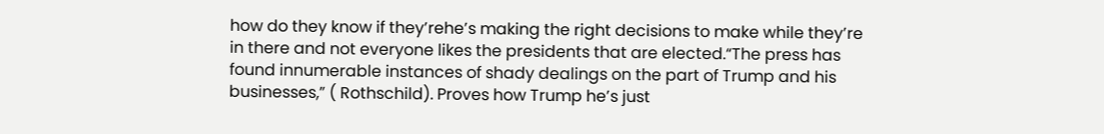how do they know if they’rehe’s making the right decisions to make while they’re in there and not everyone likes the presidents that are elected.“The press has found innumerable instances of shady dealings on the part of Trump and his businesses,” ( Rothschild). Proves how Trump he’s just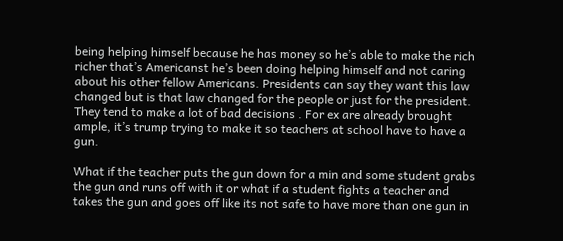being helping himself because he has money so he’s able to make the rich richer that’s Americanst he’s been doing helping himself and not caring about his other fellow Americans. Presidents can say they want this law changed but is that law changed for the people or just for the president. They tend to make a lot of bad decisions . For ex are already brought ample, it’s trump trying to make it so teachers at school have to have a gun.

What if the teacher puts the gun down for a min and some student grabs the gun and runs off with it or what if a student fights a teacher and takes the gun and goes off like its not safe to have more than one gun in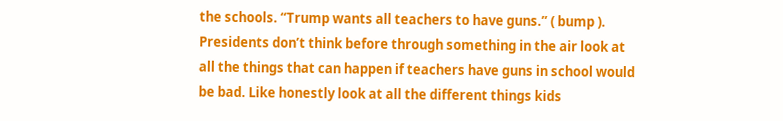the schools. “Trump wants all teachers to have guns.” ( bump ). Presidents don’t think before through something in the air look at all the things that can happen if teachers have guns in school would be bad. Like honestly look at all the different things kids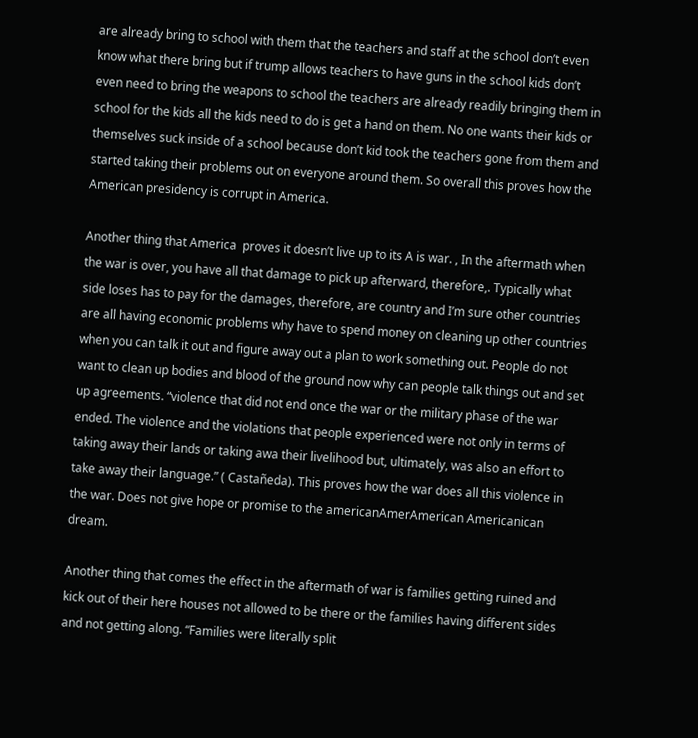are already bring to school with them that the teachers and staff at the school don’t even know what there bring but if trump allows teachers to have guns in the school kids don’t even need to bring the weapons to school the teachers are already readily bringing them in school for the kids all the kids need to do is get a hand on them. No one wants their kids or themselves suck inside of a school because don’t kid took the teachers gone from them and started taking their problems out on everyone around them. So overall this proves how the American presidency is corrupt in America.

Another thing that America  proves it doesn’t live up to its A is war. , In the aftermath when the war is over, you have all that damage to pick up afterward, therefore,. Typically what side loses has to pay for the damages, therefore, are country and I’m sure other countries are all having economic problems why have to spend money on cleaning up other countries when you can talk it out and figure away out a plan to work something out. People do not want to clean up bodies and blood of the ground now why can people talk things out and set up agreements. “violence that did not end once the war or the military phase of the war ended. The violence and the violations that people experienced were not only in terms of taking away their lands or taking awa their livelihood but, ultimately, was also an effort to take away their language.” ( Castañeda). This proves how the war does all this violence in the war. Does not give hope or promise to the americanAmerAmerican Americanican dream.

Another thing that comes the effect in the aftermath of war is families getting ruined and kick out of their here houses not allowed to be there or the families having different sides and not getting along. “Families were literally split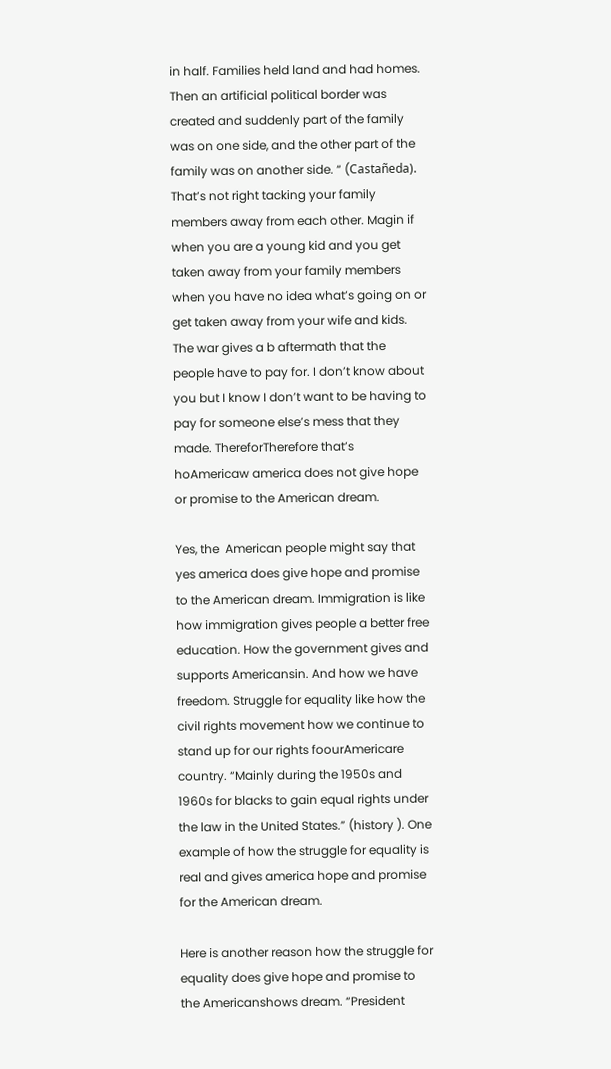in half. Families held land and had homes. Then an artificial political border was created and suddenly part of the family was on one side, and the other part of the family was on another side. “ (Castañeda). That’s not right tacking your family members away from each other. Magin if when you are a young kid and you get taken away from your family members when you have no idea what’s going on or get taken away from your wife and kids. The war gives a b aftermath that the people have to pay for. I don’t know about you but I know I don’t want to be having to pay for someone else’s mess that they made. ThereforTherefore that’s hoAmericaw america does not give hope or promise to the American dream.

Yes, the  American people might say that yes america does give hope and promise to the American dream. Immigration is like how immigration gives people a better free education. How the government gives and supports Americansin. And how we have freedom. Struggle for equality like how the civil rights movement how we continue to stand up for our rights foourAmericare country. “Mainly during the 1950s and 1960s for blacks to gain equal rights under the law in the United States.” (history ). One example of how the struggle for equality is real and gives america hope and promise for the American dream.

Here is another reason how the struggle for equality does give hope and promise to the Americanshows dream. “President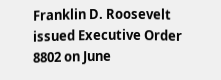Franklin D. Roosevelt issued Executive Order 8802 on June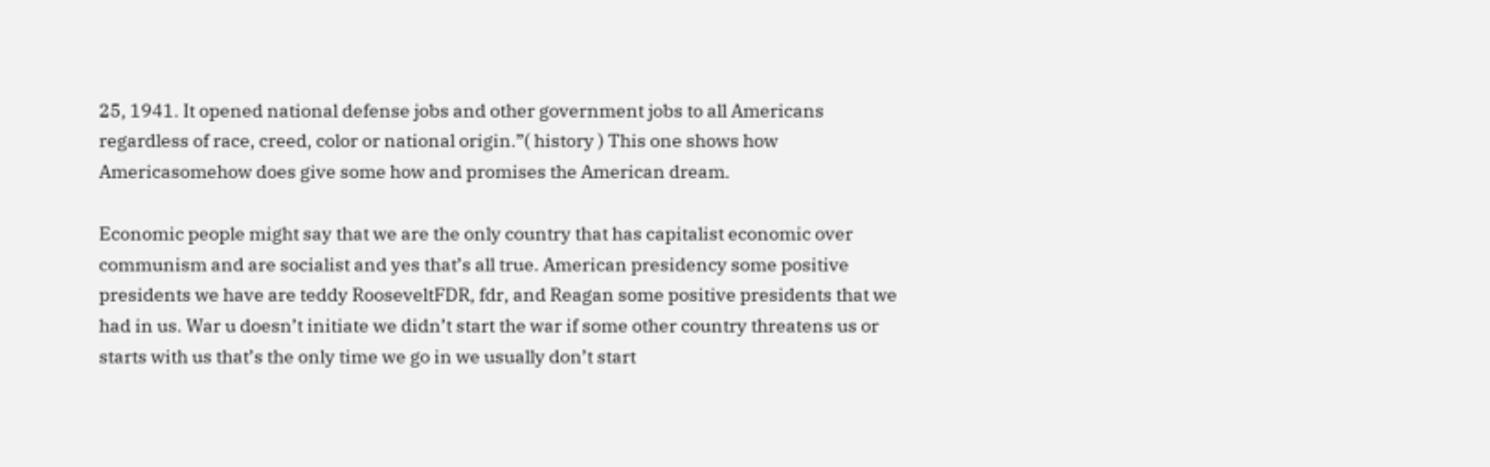25, 1941. It opened national defense jobs and other government jobs to all Americans regardless of race, creed, color or national origin.”( history ) This one shows how Americasomehow does give some how and promises the American dream.

Economic people might say that we are the only country that has capitalist economic over communism and are socialist and yes that’s all true. American presidency some positive presidents we have are teddy RooseveltFDR, fdr, and Reagan some positive presidents that we had in us. War u doesn’t initiate we didn’t start the war if some other country threatens us or starts with us that’s the only time we go in we usually don’t start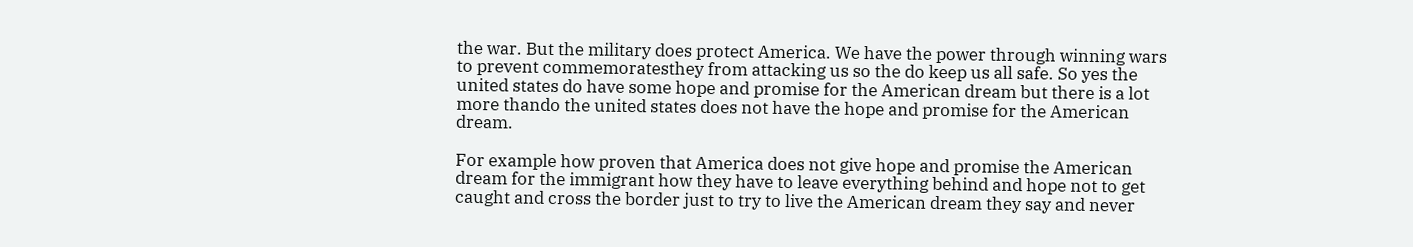the war. But the military does protect America. We have the power through winning wars to prevent commemoratesthey from attacking us so the do keep us all safe. So yes the united states do have some hope and promise for the American dream but there is a lot more thando the united states does not have the hope and promise for the American dream.

For example how proven that America does not give hope and promise the American dream for the immigrant how they have to leave everything behind and hope not to get caught and cross the border just to try to live the American dream they say and never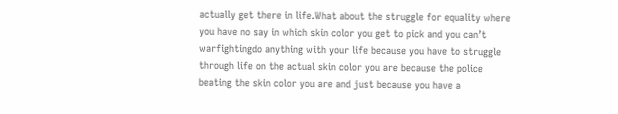actually get there in life.What about the struggle for equality where you have no say in which skin color you get to pick and you can’t warfightingdo anything with your life because you have to struggle through life on the actual skin color you are because the police beating the skin color you are and just because you have a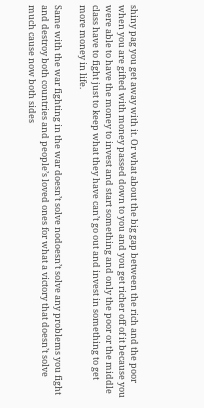shiny pag you get away with it. Or what about the big gap between the rich and the poor when you are gifted with money passed down to you and you get richer off of it because you were able to have the money to invest and start something and only the poor or the middle class have to fight just to keep what they have can’t go out and invest in something to get more money in life.

Same with the war fighting in the war doesn’t solve nodoesn’t solve any problems you fight and destroy both countries and people’s loved ones for what a victory that doesn’t solve much cause now both sides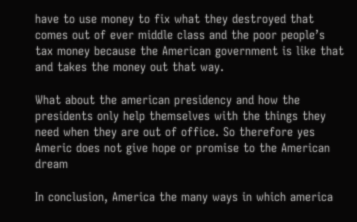have to use money to fix what they destroyed that comes out of ever middle class and the poor people’s tax money because the American government is like that and takes the money out that way.

What about the american presidency and how the presidents only help themselves with the things they need when they are out of office. So therefore yes Americ does not give hope or promise to the American dream

In conclusion, America the many ways in which america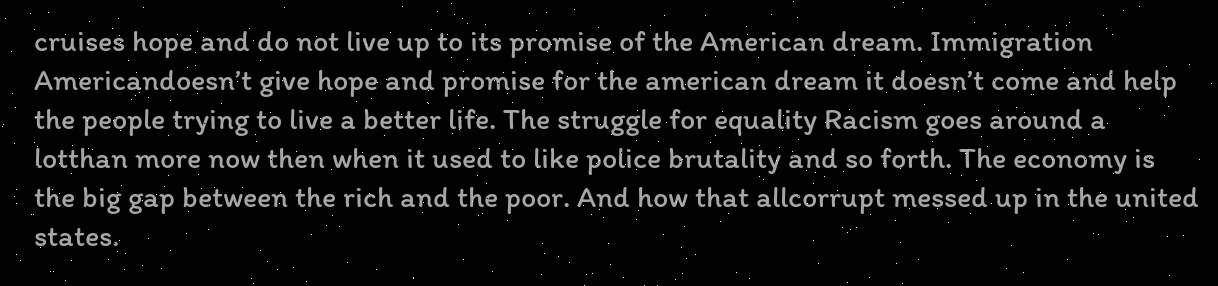cruises hope and do not live up to its promise of the American dream. Immigration Americandoesn’t give hope and promise for the american dream it doesn’t come and help the people trying to live a better life. The struggle for equality Racism goes around a lotthan more now then when it used to like police brutality and so forth. The economy is the big gap between the rich and the poor. And how that allcorrupt messed up in the united states.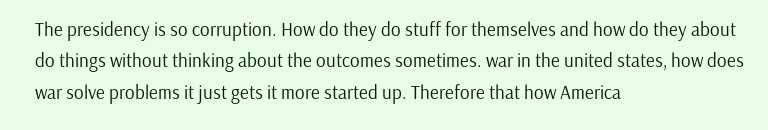The presidency is so corruption. How do they do stuff for themselves and how do they about do things without thinking about the outcomes sometimes. war in the united states, how does war solve problems it just gets it more started up. Therefore that how America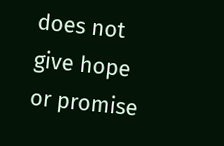does not give hope or promise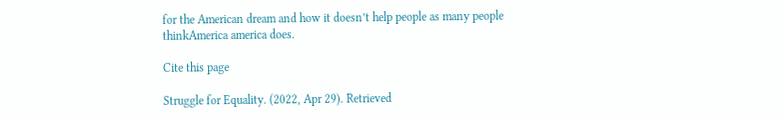for the American dream and how it doesn’t help people as many people thinkAmerica america does.

Cite this page

Struggle for Equality. (2022, Apr 29). Retrieved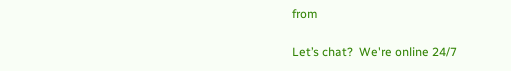from

Let’s chat?  We're online 24/7